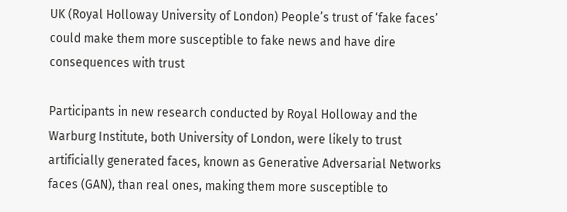UK (Royal Holloway University of London) People’s trust of ‘fake faces’ could make them more susceptible to fake news and have dire consequences with trust

Participants in new research conducted by Royal Holloway and the Warburg Institute, both University of London, were likely to trust artificially generated faces, known as Generative Adversarial Networks faces (GAN), than real ones, making them more susceptible to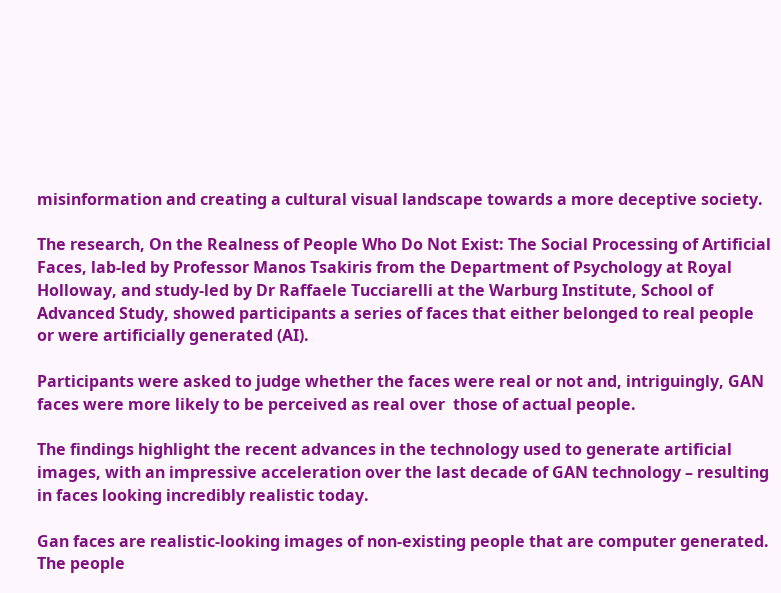misinformation and creating a cultural visual landscape towards a more deceptive society.

The research, On the Realness of People Who Do Not Exist: The Social Processing of Artificial Faces, lab-led by Professor Manos Tsakiris from the Department of Psychology at Royal Holloway, and study-led by Dr Raffaele Tucciarelli at the Warburg Institute, School of Advanced Study, showed participants a series of faces that either belonged to real people or were artificially generated (AI).

Participants were asked to judge whether the faces were real or not and, intriguingly, GAN faces were more likely to be perceived as real over  those of actual people.

The findings highlight the recent advances in the technology used to generate artificial images, with an impressive acceleration over the last decade of GAN technology – resulting in faces looking incredibly realistic today.

Gan faces are realistic-looking images of non-existing people that are computer generated. The people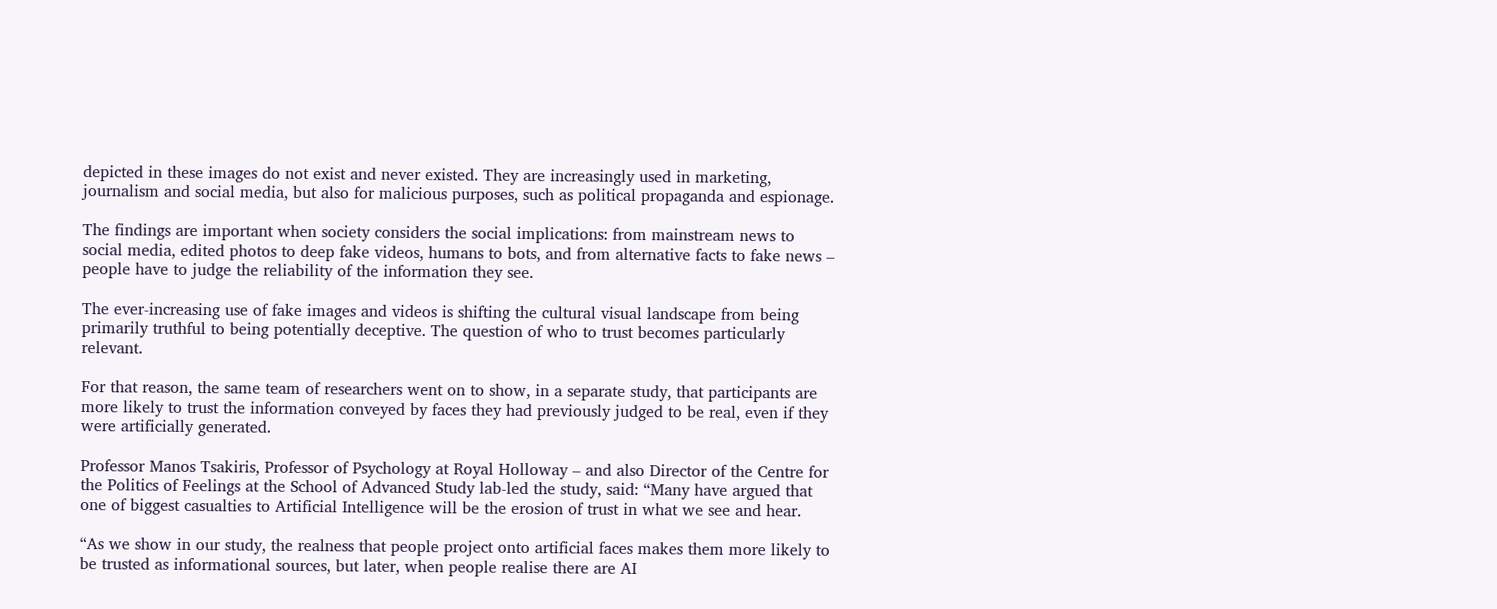depicted in these images do not exist and never existed. They are increasingly used in marketing, journalism and social media, but also for malicious purposes, such as political propaganda and espionage.

The findings are important when society considers the social implications: from mainstream news to social media, edited photos to deep fake videos, humans to bots, and from alternative facts to fake news – people have to judge the reliability of the information they see.

The ever-increasing use of fake images and videos is shifting the cultural visual landscape from being primarily truthful to being potentially deceptive. The question of who to trust becomes particularly relevant.

For that reason, the same team of researchers went on to show, in a separate study, that participants are more likely to trust the information conveyed by faces they had previously judged to be real, even if they were artificially generated.

Professor Manos Tsakiris, Professor of Psychology at Royal Holloway – and also Director of the Centre for the Politics of Feelings at the School of Advanced Study lab-led the study, said: “Many have argued that one of biggest casualties to Artificial Intelligence will be the erosion of trust in what we see and hear.

“As we show in our study, the realness that people project onto artificial faces makes them more likely to be trusted as informational sources, but later, when people realise there are AI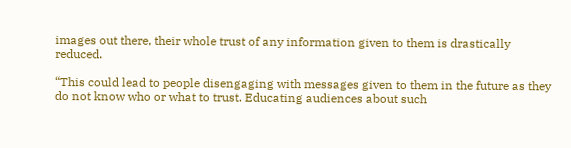images out there, their whole trust of any information given to them is drastically reduced.

“This could lead to people disengaging with messages given to them in the future as they do not know who or what to trust. Educating audiences about such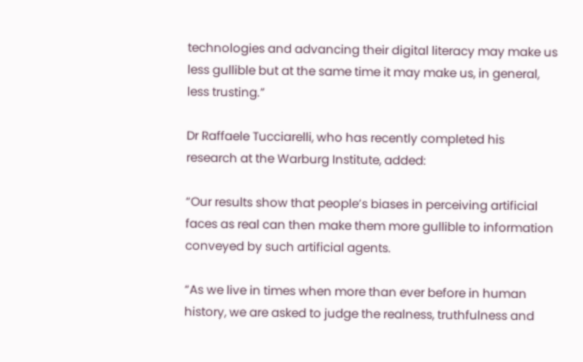technologies and advancing their digital literacy may make us less gullible but at the same time it may make us, in general, less trusting.”

Dr Raffaele Tucciarelli, who has recently completed his research at the Warburg Institute, added:

“Our results show that people’s biases in perceiving artificial faces as real can then make them more gullible to information conveyed by such artificial agents.

“As we live in times when more than ever before in human history, we are asked to judge the realness, truthfulness and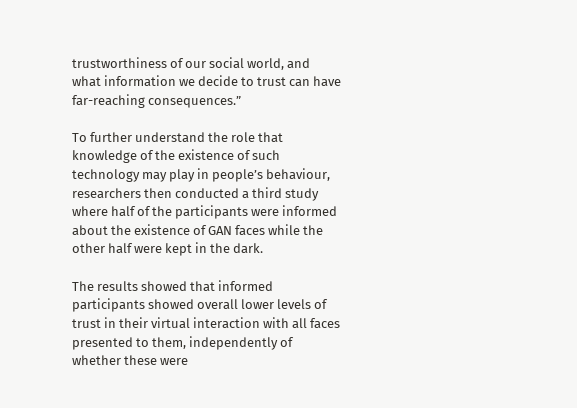trustworthiness of our social world, and what information we decide to trust can have far-reaching consequences.”

To further understand the role that knowledge of the existence of such technology may play in people’s behaviour, researchers then conducted a third study where half of the participants were informed about the existence of GAN faces while the other half were kept in the dark.

The results showed that informed participants showed overall lower levels of trust in their virtual interaction with all faces presented to them, independently of whether these were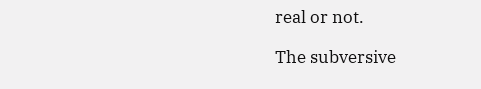real or not.

The subversive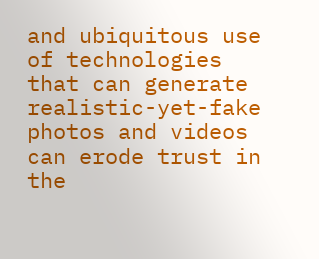and ubiquitous use of technologies that can generate realistic-yet-fake photos and videos can erode trust in the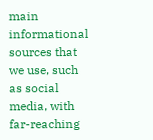main informational sources that we use, such as social media, with far-reaching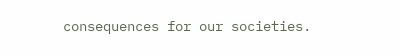consequences for our societies.